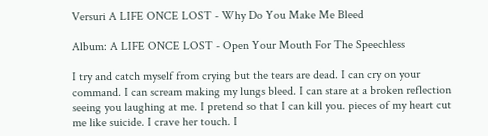Versuri A LIFE ONCE LOST - Why Do You Make Me Bleed

Album: A LIFE ONCE LOST - Open Your Mouth For The Speechless

I try and catch myself from crying but the tears are dead. I can cry on your command. I can scream making my lungs bleed. I can stare at a broken reflection seeing you laughing at me. I pretend so that I can kill you. pieces of my heart cut me like suicide. I crave her touch. I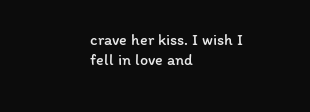crave her kiss. I wish I fell in love and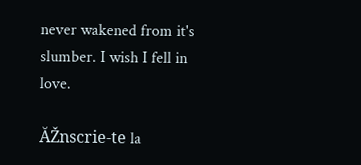never wakened from it's slumber. I wish I fell in love.

ĂŽnscrie-te la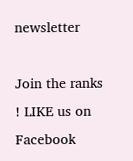newsletter

Join the ranks ! LIKE us on Facebook